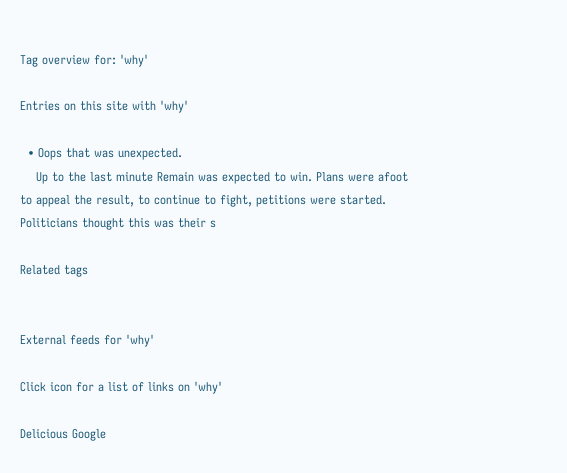Tag overview for: 'why'

Entries on this site with 'why'

  • Oops that was unexpected.
    Up to the last minute Remain was expected to win. Plans were afoot to appeal the result, to continue to fight, petitions were started. Politicians thought this was their s

Related tags


External feeds for 'why'

Click icon for a list of links on 'why'

Delicious Google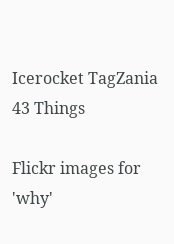Icerocket TagZania 43 Things

Flickr images for 'why'